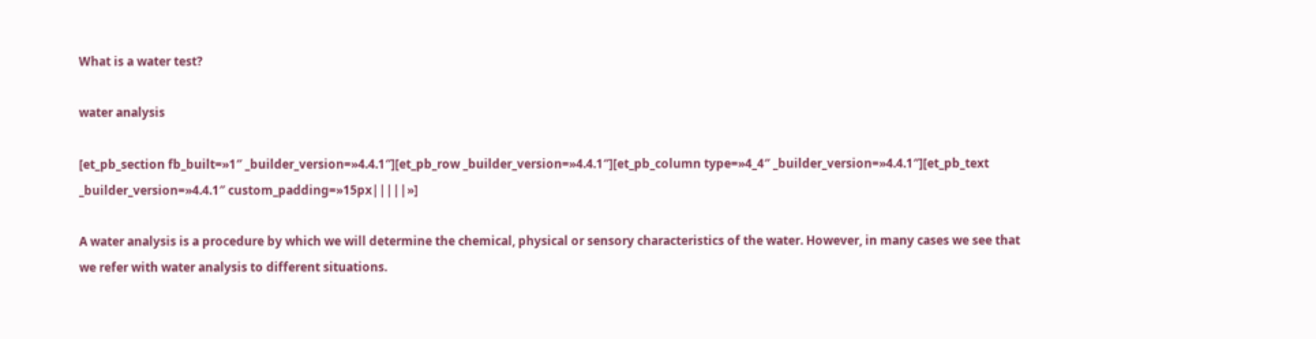What is a water test?

water analysis

[et_pb_section fb_built=»1″ _builder_version=»4.4.1″][et_pb_row _builder_version=»4.4.1″][et_pb_column type=»4_4″ _builder_version=»4.4.1″][et_pb_text _builder_version=»4.4.1″ custom_padding=»15px|||||»]

A water analysis is a procedure by which we will determine the chemical, physical or sensory characteristics of the water. However, in many cases we see that we refer with water analysis to different situations.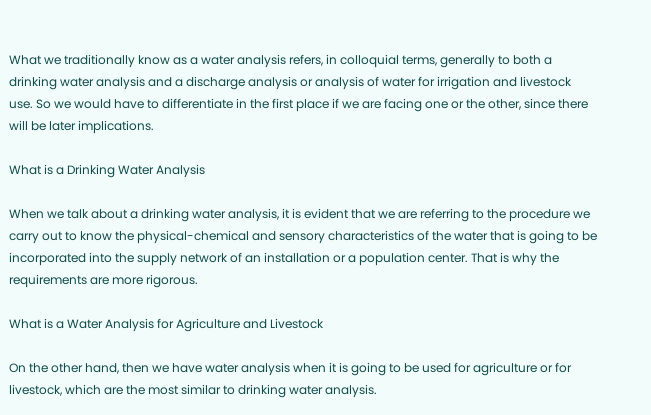What we traditionally know as a water analysis refers, in colloquial terms, generally to both a drinking water analysis and a discharge analysis or analysis of water for irrigation and livestock use. So we would have to differentiate in the first place if we are facing one or the other, since there will be later implications.

What is a Drinking Water Analysis

When we talk about a drinking water analysis, it is evident that we are referring to the procedure we carry out to know the physical-chemical and sensory characteristics of the water that is going to be incorporated into the supply network of an installation or a population center. That is why the requirements are more rigorous.

What is a Water Analysis for Agriculture and Livestock

On the other hand, then we have water analysis when it is going to be used for agriculture or for livestock, which are the most similar to drinking water analysis.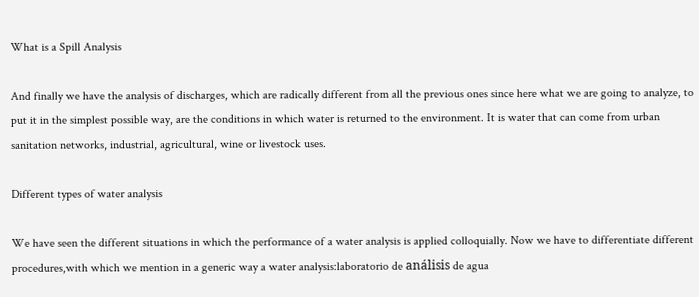What is a Spill Analysis

And finally we have the analysis of discharges, which are radically different from all the previous ones since here what we are going to analyze, to put it in the simplest possible way, are the conditions in which water is returned to the environment. It is water that can come from urban sanitation networks, industrial, agricultural, wine or livestock uses.

Different types of water analysis

We have seen the different situations in which the performance of a water analysis is applied colloquially. Now we have to differentiate different procedures,with which we mention in a generic way a water analysis:laboratorio de análisis de agua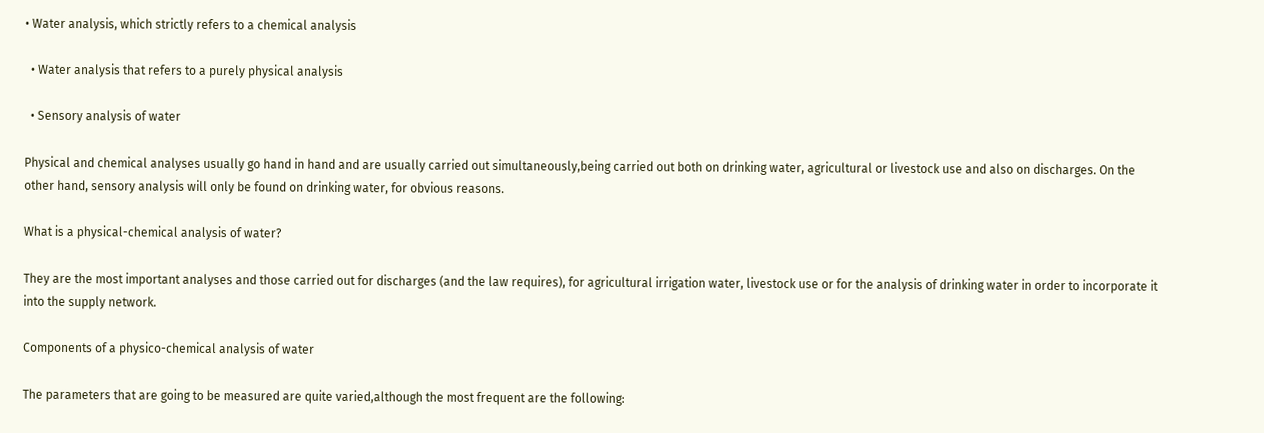• Water analysis, which strictly refers to a chemical analysis

  • Water analysis that refers to a purely physical analysis

  • Sensory analysis of water

Physical and chemical analyses usually go hand in hand and are usually carried out simultaneously,being carried out both on drinking water, agricultural or livestock use and also on discharges. On the other hand, sensory analysis will only be found on drinking water, for obvious reasons.

What is a physical-chemical analysis of water?

They are the most important analyses and those carried out for discharges (and the law requires), for agricultural irrigation water, livestock use or for the analysis of drinking water in order to incorporate it into the supply network.

Components of a physico-chemical analysis of water

The parameters that are going to be measured are quite varied,although the most frequent are the following: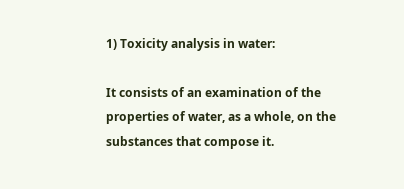1) Toxicity analysis in water:

It consists of an examination of the properties of water, as a whole, on the substances that compose it.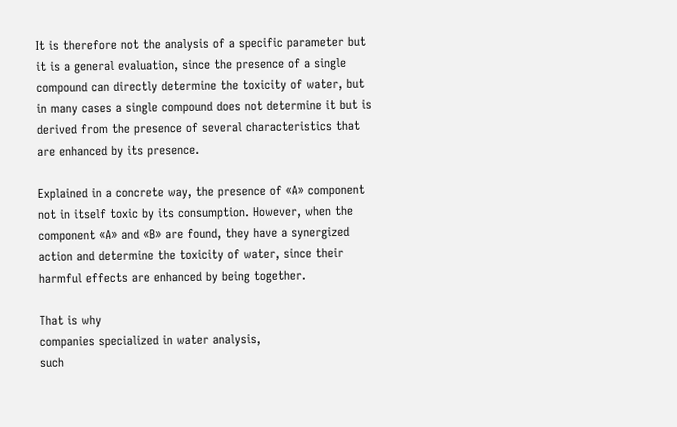It is therefore not the analysis of a specific parameter but it is a general evaluation, since the presence of a single compound can directly determine the toxicity of water, but in many cases a single compound does not determine it but is derived from the presence of several characteristics that are enhanced by its presence.

Explained in a concrete way, the presence of «A» component not in itself toxic by its consumption. However, when the component «A» and «B» are found, they have a synergized action and determine the toxicity of water, since their harmful effects are enhanced by being together.

That is why
companies specialized in water analysis,
such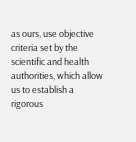as ours, use objective criteria set by the scientific and health authorities, which allow us to establish a rigorous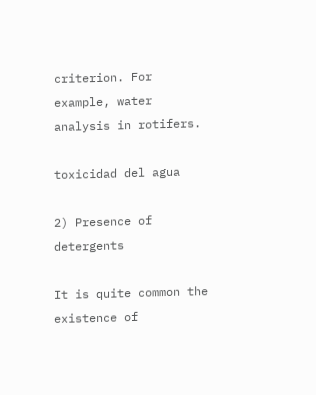criterion. For example, water analysis in rotifers.

toxicidad del agua

2) Presence of detergents

It is quite common the existence of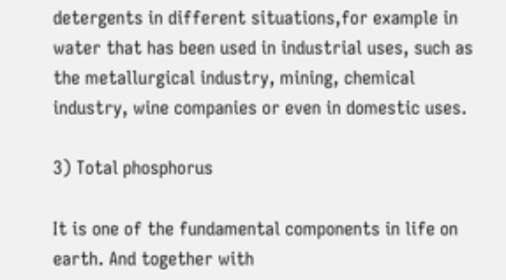detergents in different situations,for example in water that has been used in industrial uses, such as the metallurgical industry, mining, chemical industry, wine companies or even in domestic uses.

3) Total phosphorus

It is one of the fundamental components in life on earth. And together with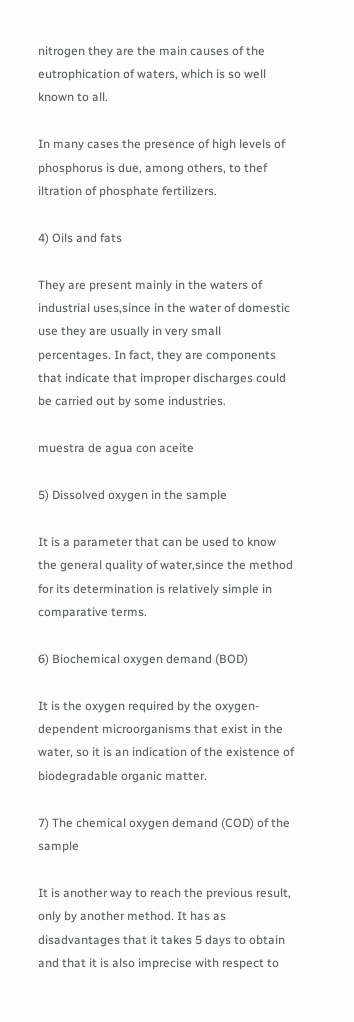nitrogen they are the main causes of the eutrophication of waters, which is so well known to all.

In many cases the presence of high levels of phosphorus is due, among others, to thef iltration of phosphate fertilizers.

4) Oils and fats

They are present mainly in the waters of industrial uses,since in the water of domestic use they are usually in very small percentages. In fact, they are components that indicate that improper discharges could be carried out by some industries.

muestra de agua con aceite

5) Dissolved oxygen in the sample

It is a parameter that can be used to know the general quality of water,since the method for its determination is relatively simple in comparative terms.

6) Biochemical oxygen demand (BOD)

It is the oxygen required by the oxygen-dependent microorganisms that exist in the water, so it is an indication of the existence of biodegradable organic matter.

7) The chemical oxygen demand (COD) of the sample

It is another way to reach the previous result, only by another method. It has as disadvantages that it takes 5 days to obtain and that it is also imprecise with respect to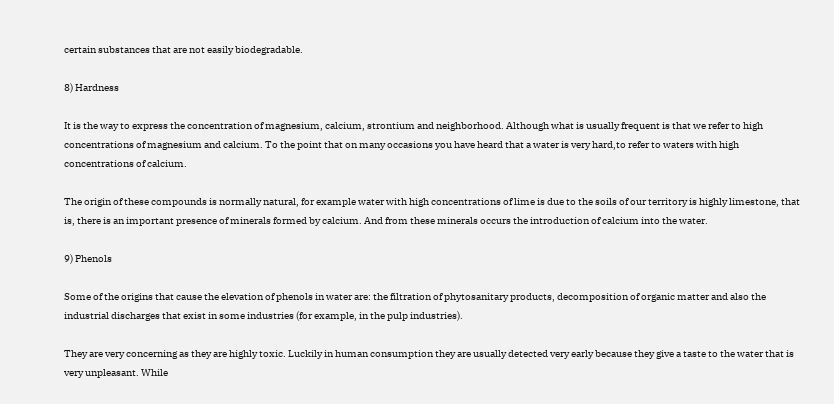certain substances that are not easily biodegradable.

8) Hardness

It is the way to express the concentration of magnesium, calcium, strontium and neighborhood. Although what is usually frequent is that we refer to high concentrations of magnesium and calcium. To the point that on many occasions you have heard that a water is very hard,to refer to waters with high concentrations of calcium.

The origin of these compounds is normally natural, for example water with high concentrations of lime is due to the soils of our territory is highly limestone, that is, there is an important presence of minerals formed by calcium. And from these minerals occurs the introduction of calcium into the water.

9) Phenols

Some of the origins that cause the elevation of phenols in water are: the filtration of phytosanitary products, decomposition of organic matter and also the industrial discharges that exist in some industries (for example, in the pulp industries).

They are very concerning as they are highly toxic. Luckily in human consumption they are usually detected very early because they give a taste to the water that is very unpleasant. While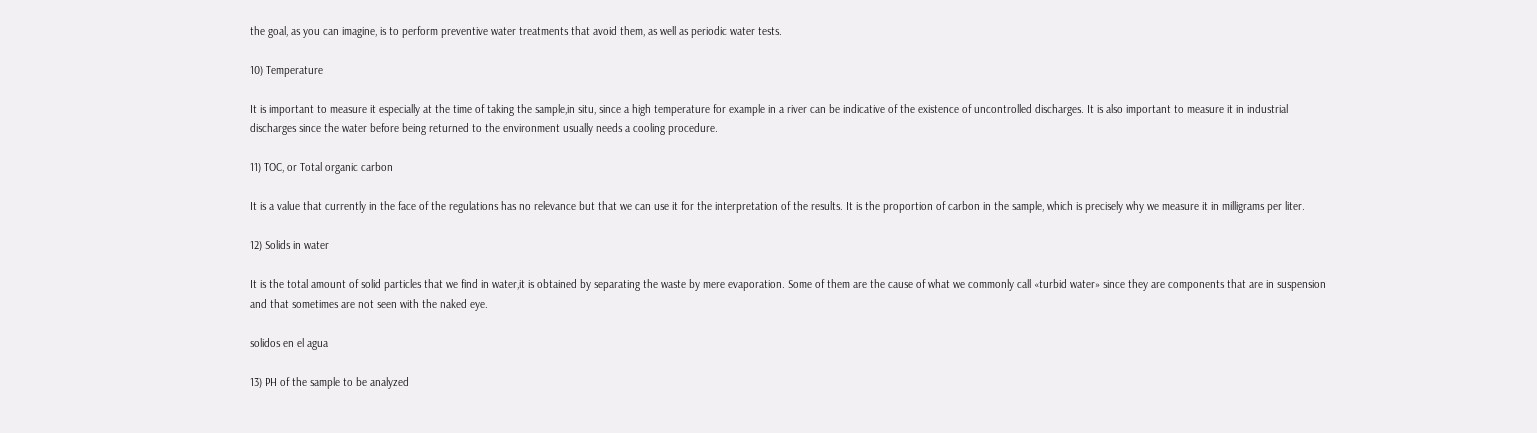the goal, as you can imagine, is to perform preventive water treatments that avoid them, as well as periodic water tests.

10) Temperature

It is important to measure it especially at the time of taking the sample,in situ, since a high temperature for example in a river can be indicative of the existence of uncontrolled discharges. It is also important to measure it in industrial discharges since the water before being returned to the environment usually needs a cooling procedure.

11) TOC, or Total organic carbon

It is a value that currently in the face of the regulations has no relevance but that we can use it for the interpretation of the results. It is the proportion of carbon in the sample, which is precisely why we measure it in milligrams per liter.

12) Solids in water

It is the total amount of solid particles that we find in water,it is obtained by separating the waste by mere evaporation. Some of them are the cause of what we commonly call «turbid water» since they are components that are in suspension and that sometimes are not seen with the naked eye.

solidos en el agua

13) PH of the sample to be analyzed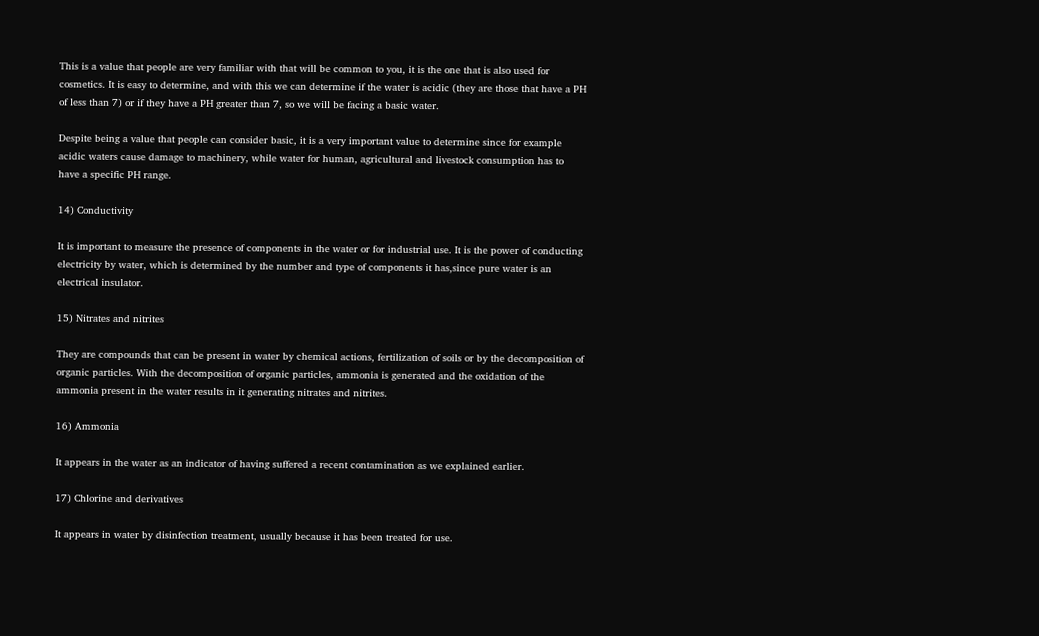This is a value that people are very familiar with that will be common to you, it is the one that is also used for cosmetics. It is easy to determine, and with this we can determine if the water is acidic (they are those that have a PH of less than 7) or if they have a PH greater than 7, so we will be facing a basic water.

Despite being a value that people can consider basic, it is a very important value to determine since for example acidic waters cause damage to machinery, while water for human, agricultural and livestock consumption has to have a specific PH range.

14) Conductivity

It is important to measure the presence of components in the water or for industrial use. It is the power of conducting electricity by water, which is determined by the number and type of components it has,since pure water is an electrical insulator.

15) Nitrates and nitrites

They are compounds that can be present in water by chemical actions, fertilization of soils or by the decomposition of organic particles. With the decomposition of organic particles, ammonia is generated and the oxidation of the ammonia present in the water results in it generating nitrates and nitrites.

16) Ammonia

It appears in the water as an indicator of having suffered a recent contamination as we explained earlier.

17) Chlorine and derivatives

It appears in water by disinfection treatment, usually because it has been treated for use.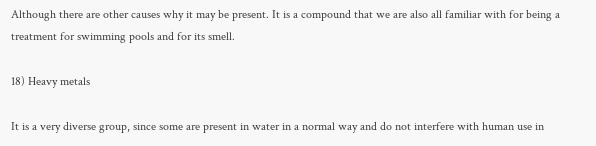Although there are other causes why it may be present. It is a compound that we are also all familiar with for being a treatment for swimming pools and for its smell.

18) Heavy metals

It is a very diverse group, since some are present in water in a normal way and do not interfere with human use in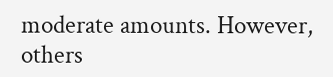moderate amounts. However, others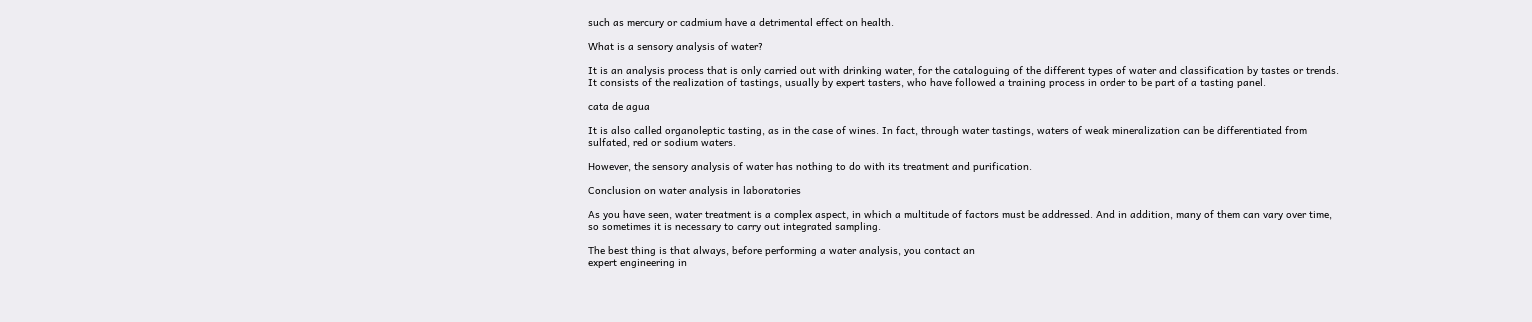such as mercury or cadmium have a detrimental effect on health.

What is a sensory analysis of water?

It is an analysis process that is only carried out with drinking water, for the cataloguing of the different types of water and classification by tastes or trends. It consists of the realization of tastings, usually by expert tasters, who have followed a training process in order to be part of a tasting panel.

cata de agua

It is also called organoleptic tasting, as in the case of wines. In fact, through water tastings, waters of weak mineralization can be differentiated from sulfated, red or sodium waters.

However, the sensory analysis of water has nothing to do with its treatment and purification.

Conclusion on water analysis in laboratories

As you have seen, water treatment is a complex aspect, in which a multitude of factors must be addressed. And in addition, many of them can vary over time, so sometimes it is necessary to carry out integrated sampling.

The best thing is that always, before performing a water analysis, you contact an
expert engineering in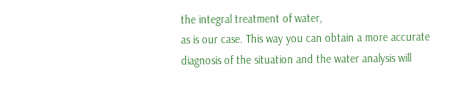the integral treatment of water,
as is our case. This way you can obtain a more accurate diagnosis of the situation and the water analysis will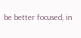be better focused, in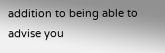addition to being able to advise you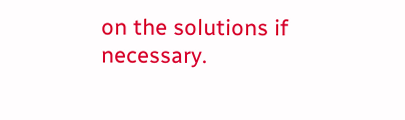on the solutions if necessary.